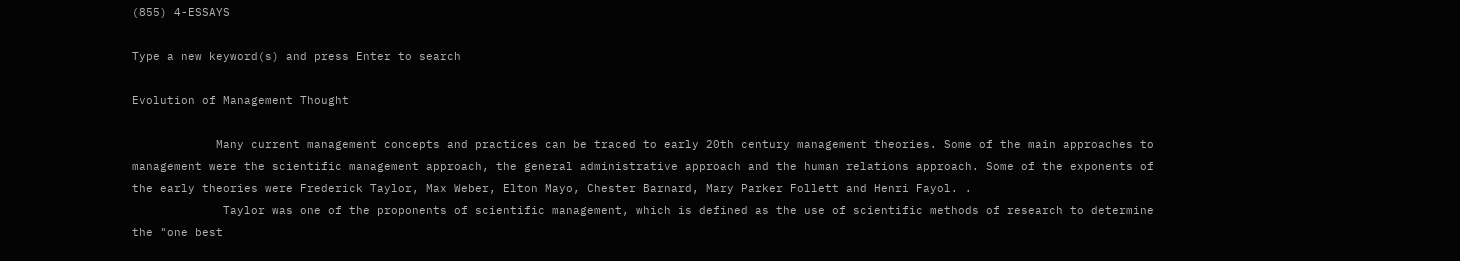(855) 4-ESSAYS

Type a new keyword(s) and press Enter to search

Evolution of Management Thought

            Many current management concepts and practices can be traced to early 20th century management theories. Some of the main approaches to management were the scientific management approach, the general administrative approach and the human relations approach. Some of the exponents of the early theories were Frederick Taylor, Max Weber, Elton Mayo, Chester Barnard, Mary Parker Follett and Henri Fayol. .
             Taylor was one of the proponents of scientific management, which is defined as the use of scientific methods of research to determine the "one best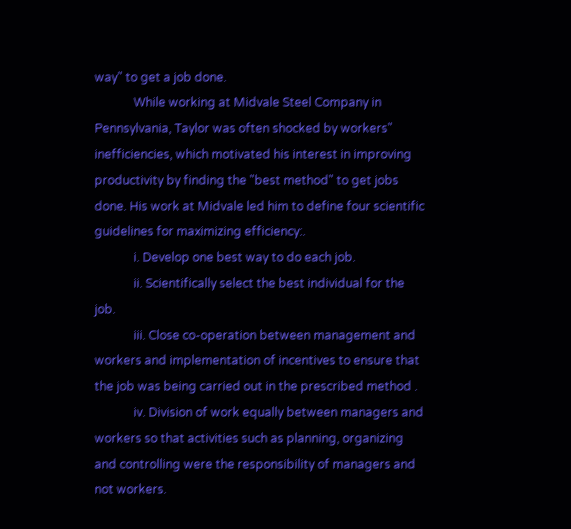way" to get a job done.
             While working at Midvale Steel Company in Pennsylvania, Taylor was often shocked by workers" inefficiencies, which motivated his interest in improving productivity by finding the "best method" to get jobs done. His work at Midvale led him to define four scientific guidelines for maximizing efficiency:.
             i. Develop one best way to do each job.
             ii. Scientifically select the best individual for the job.
             iii. Close co-operation between management and workers and implementation of incentives to ensure that the job was being carried out in the prescribed method .
             iv. Division of work equally between managers and workers so that activities such as planning, organizing and controlling were the responsibility of managers and not workers.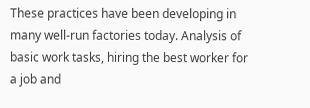These practices have been developing in many well-run factories today. Analysis of basic work tasks, hiring the best worker for a job and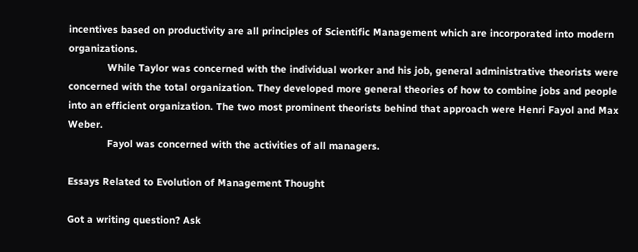incentives based on productivity are all principles of Scientific Management which are incorporated into modern organizations.
             While Taylor was concerned with the individual worker and his job, general administrative theorists were concerned with the total organization. They developed more general theories of how to combine jobs and people into an efficient organization. The two most prominent theorists behind that approach were Henri Fayol and Max Weber.
             Fayol was concerned with the activities of all managers.

Essays Related to Evolution of Management Thought

Got a writing question? Ask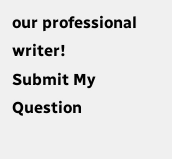our professional writer!
Submit My Question